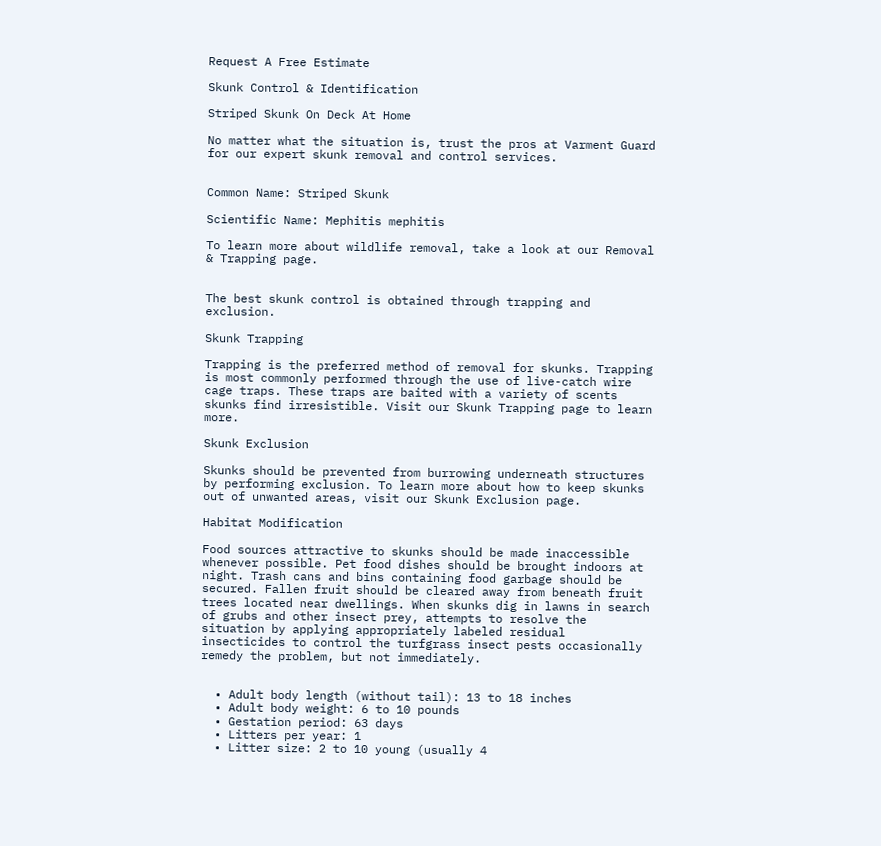Request A Free Estimate

Skunk Control & Identification

Striped Skunk On Deck At Home

No matter what the situation is, trust the pros at Varment Guard for our expert skunk removal and control services.


Common Name: Striped Skunk

Scientific Name: Mephitis mephitis

To learn more about wildlife removal, take a look at our Removal & Trapping page.


The best skunk control is obtained through trapping and exclusion.

Skunk Trapping

Trapping is the preferred method of removal for skunks. Trapping is most commonly performed through the use of live-catch wire cage traps. These traps are baited with a variety of scents skunks find irresistible. Visit our Skunk Trapping page to learn more.

Skunk Exclusion

Skunks should be prevented from burrowing underneath structures by performing exclusion. To learn more about how to keep skunks out of unwanted areas, visit our Skunk Exclusion page.

Habitat Modification

Food sources attractive to skunks should be made inaccessible whenever possible. Pet food dishes should be brought indoors at night. Trash cans and bins containing food garbage should be secured. Fallen fruit should be cleared away from beneath fruit trees located near dwellings. When skunks dig in lawns in search of grubs and other insect prey, attempts to resolve the situation by applying appropriately labeled residual insecticides to control the turfgrass insect pests occasionally remedy the problem, but not immediately.


  • Adult body length (without tail): 13 to 18 inches
  • Adult body weight: 6 to 10 pounds
  • Gestation period: 63 days
  • Litters per year: 1
  • Litter size: 2 to 10 young (usually 4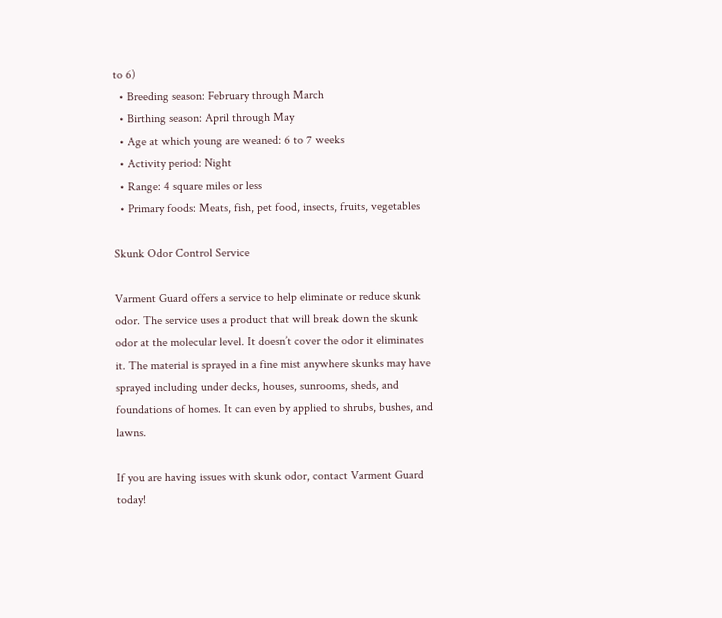to 6)
  • Breeding season: February through March
  • Birthing season: April through May
  • Age at which young are weaned: 6 to 7 weeks
  • Activity period: Night
  • Range: 4 square miles or less
  • Primary foods: Meats, fish, pet food, insects, fruits, vegetables

Skunk Odor Control Service

Varment Guard offers a service to help eliminate or reduce skunk odor. The service uses a product that will break down the skunk odor at the molecular level. It doesn’t cover the odor it eliminates it. The material is sprayed in a fine mist anywhere skunks may have sprayed including under decks, houses, sunrooms, sheds, and foundations of homes. It can even by applied to shrubs, bushes, and lawns.

If you are having issues with skunk odor, contact Varment Guard today!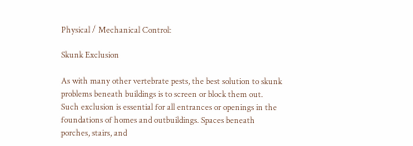Physical / Mechanical Control:

Skunk Exclusion

As with many other vertebrate pests, the best solution to skunk problems beneath buildings is to screen or block them out. Such exclusion is essential for all entrances or openings in the foundations of homes and outbuildings. Spaces beneath porches, stairs, and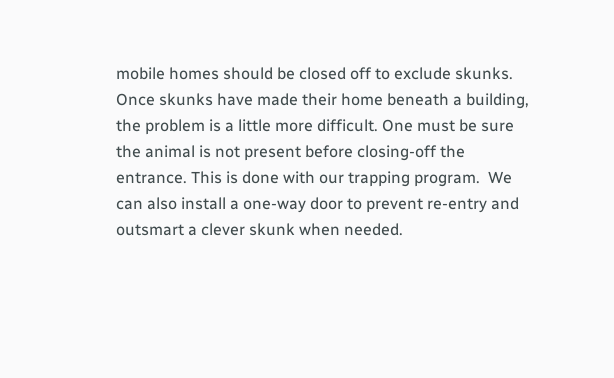mobile homes should be closed off to exclude skunks. Once skunks have made their home beneath a building, the problem is a little more difficult. One must be sure the animal is not present before closing-off the entrance. This is done with our trapping program.  We can also install a one-way door to prevent re-entry and outsmart a clever skunk when needed.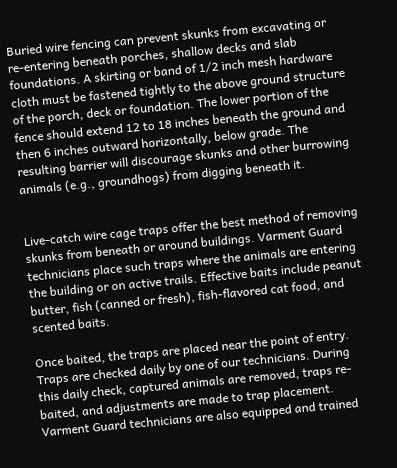Buried wire fencing can prevent skunks from excavating or re-entering beneath porches, shallow decks and slab foundations. A skirting or band of 1/2 inch mesh hardware cloth must be fastened tightly to the above ground structure of the porch, deck or foundation. The lower portion of the fence should extend 12 to 18 inches beneath the ground and then 6 inches outward horizontally, below grade. The resulting barrier will discourage skunks and other burrowing animals (e.g., groundhogs) from digging beneath it.


Live-catch wire cage traps offer the best method of removing skunks from beneath or around buildings. Varment Guard technicians place such traps where the animals are entering the building or on active trails. Effective baits include peanut butter, fish (canned or fresh), fish-flavored cat food, and scented baits.

Once baited, the traps are placed near the point of entry. Traps are checked daily by one of our technicians. During this daily check, captured animals are removed, traps re-baited, and adjustments are made to trap placement. Varment Guard technicians are also equipped and trained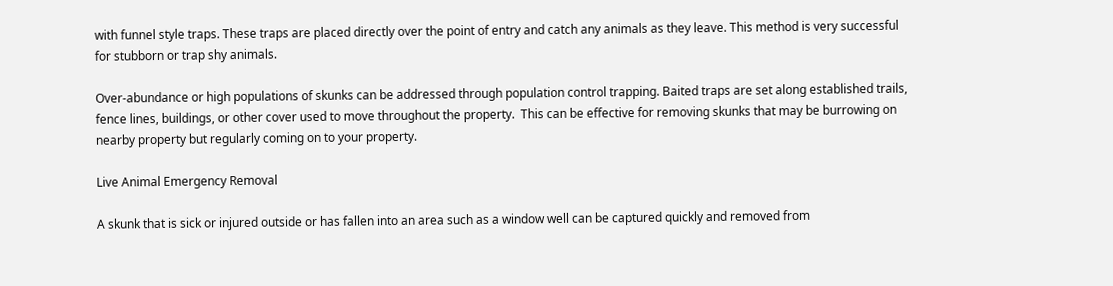with funnel style traps. These traps are placed directly over the point of entry and catch any animals as they leave. This method is very successful for stubborn or trap shy animals.

Over-abundance or high populations of skunks can be addressed through population control trapping. Baited traps are set along established trails, fence lines, buildings, or other cover used to move throughout the property.  This can be effective for removing skunks that may be burrowing on nearby property but regularly coming on to your property.

Live Animal Emergency Removal

A skunk that is sick or injured outside or has fallen into an area such as a window well can be captured quickly and removed from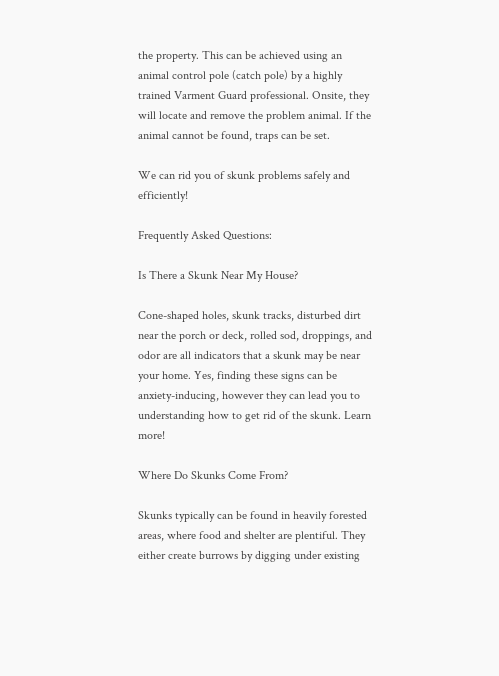the property. This can be achieved using an animal control pole (catch pole) by a highly trained Varment Guard professional. Onsite, they will locate and remove the problem animal. If the animal cannot be found, traps can be set.

We can rid you of skunk problems safely and efficiently!

Frequently Asked Questions:

Is There a Skunk Near My House?

Cone-shaped holes, skunk tracks, disturbed dirt near the porch or deck, rolled sod, droppings, and odor are all indicators that a skunk may be near your home. Yes, finding these signs can be anxiety-inducing, however they can lead you to understanding how to get rid of the skunk. Learn more!

Where Do Skunks Come From?

Skunks typically can be found in heavily forested areas, where food and shelter are plentiful. They either create burrows by digging under existing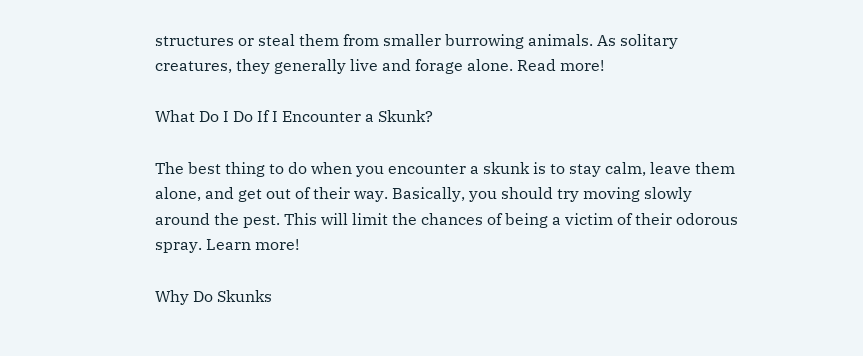structures or steal them from smaller burrowing animals. As solitary creatures, they generally live and forage alone. Read more!

What Do I Do If I Encounter a Skunk?

The best thing to do when you encounter a skunk is to stay calm, leave them alone, and get out of their way. Basically, you should try moving slowly around the pest. This will limit the chances of being a victim of their odorous spray. Learn more!

Why Do Skunks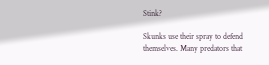Stink?

Skunks use their spray to defend themselves. Many predators that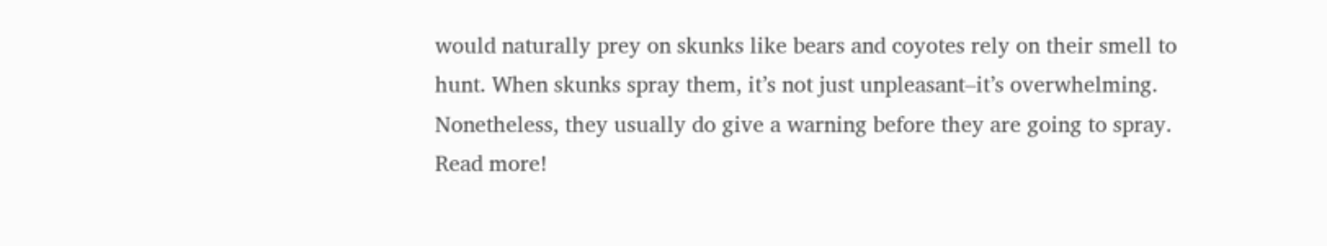would naturally prey on skunks like bears and coyotes rely on their smell to hunt. When skunks spray them, it’s not just unpleasant–it’s overwhelming. Nonetheless, they usually do give a warning before they are going to spray. Read more!